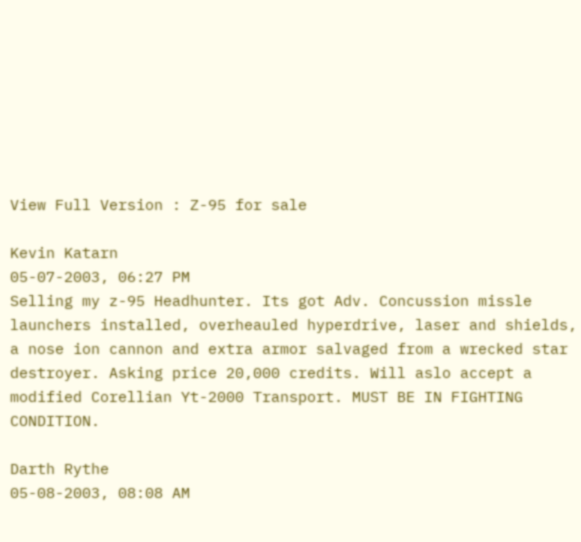View Full Version : Z-95 for sale

Kevin Katarn
05-07-2003, 06:27 PM
Selling my z-95 Headhunter. Its got Adv. Concussion missle launchers installed, overheauled hyperdrive, laser and shields, a nose ion cannon and extra armor salvaged from a wrecked star destroyer. Asking price 20,000 credits. Will aslo accept a modified Corellian Yt-2000 Transport. MUST BE IN FIGHTING CONDITION.

Darth Rythe
05-08-2003, 08:08 AM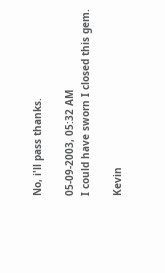No, i'll pass thanks.

05-09-2003, 05:32 AM
I could have sworn I closed this gem.

Kevin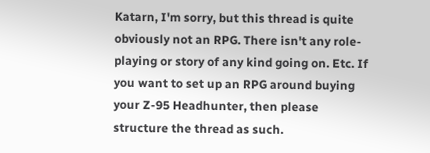Katarn, I'm sorry, but this thread is quite obviously not an RPG. There isn't any role-playing or story of any kind going on. Etc. If you want to set up an RPG around buying your Z-95 Headhunter, then please structure the thread as such.